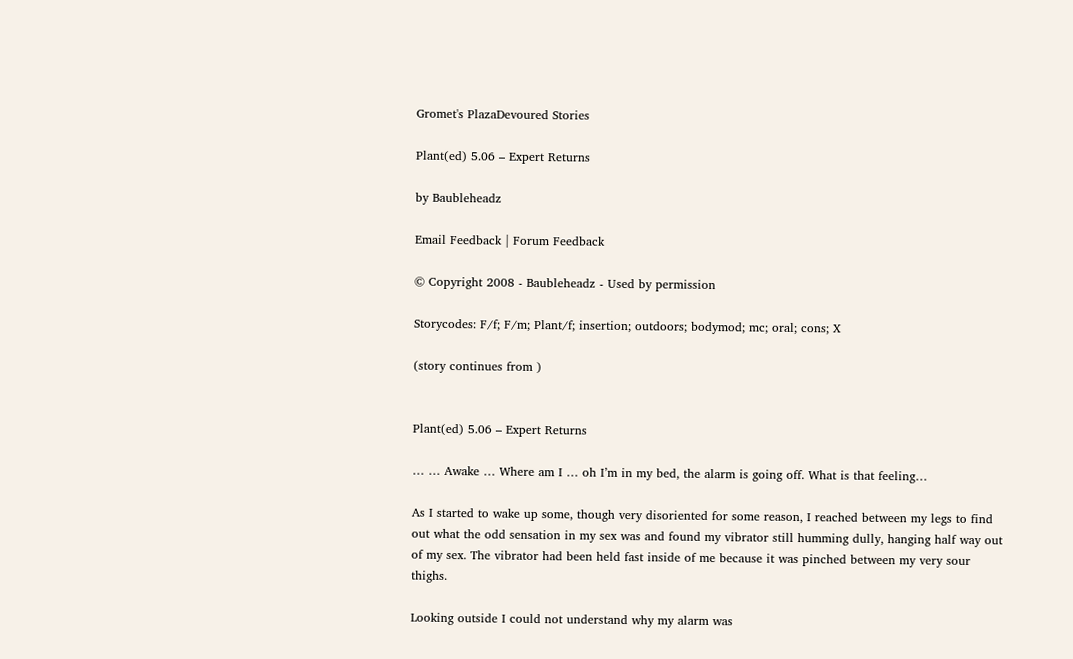Gromet's PlazaDevoured Stories

Plant(ed) 5.06 – Expert Returns

by Baubleheadz

Email Feedback | Forum Feedback

© Copyright 2008 - Baubleheadz - Used by permission

Storycodes: F/f; F/m; Plant/f; insertion; outdoors; bodymod; mc; oral; cons; X

(story continues from )


Plant(ed) 5.06 – Expert Returns

… … Awake … Where am I … oh I’m in my bed, the alarm is going off. What is that feeling…

As I started to wake up some, though very disoriented for some reason, I reached between my legs to find out what the odd sensation in my sex was and found my vibrator still humming dully, hanging half way out of my sex. The vibrator had been held fast inside of me because it was pinched between my very sour thighs.

Looking outside I could not understand why my alarm was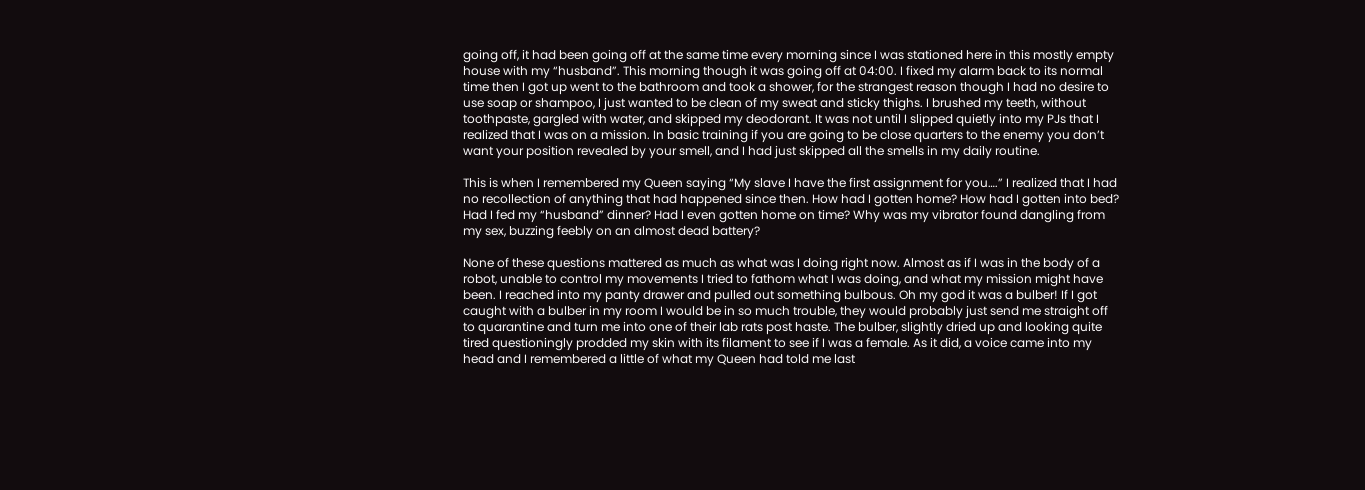going off, it had been going off at the same time every morning since I was stationed here in this mostly empty house with my “husband”. This morning though it was going off at 04:00. I fixed my alarm back to its normal time then I got up went to the bathroom and took a shower, for the strangest reason though I had no desire to use soap or shampoo, I just wanted to be clean of my sweat and sticky thighs. I brushed my teeth, without toothpaste, gargled with water, and skipped my deodorant. It was not until I slipped quietly into my PJs that I realized that I was on a mission. In basic training if you are going to be close quarters to the enemy you don’t want your position revealed by your smell, and I had just skipped all the smells in my daily routine.

This is when I remembered my Queen saying “My slave I have the first assignment for you….” I realized that I had no recollection of anything that had happened since then. How had I gotten home? How had I gotten into bed? Had I fed my “husband” dinner? Had I even gotten home on time? Why was my vibrator found dangling from my sex, buzzing feebly on an almost dead battery?

None of these questions mattered as much as what was I doing right now. Almost as if I was in the body of a robot, unable to control my movements I tried to fathom what I was doing, and what my mission might have been. I reached into my panty drawer and pulled out something bulbous. Oh my god it was a bulber! If I got caught with a bulber in my room I would be in so much trouble, they would probably just send me straight off to quarantine and turn me into one of their lab rats post haste. The bulber, slightly dried up and looking quite tired questioningly prodded my skin with its filament to see if I was a female. As it did, a voice came into my head and I remembered a little of what my Queen had told me last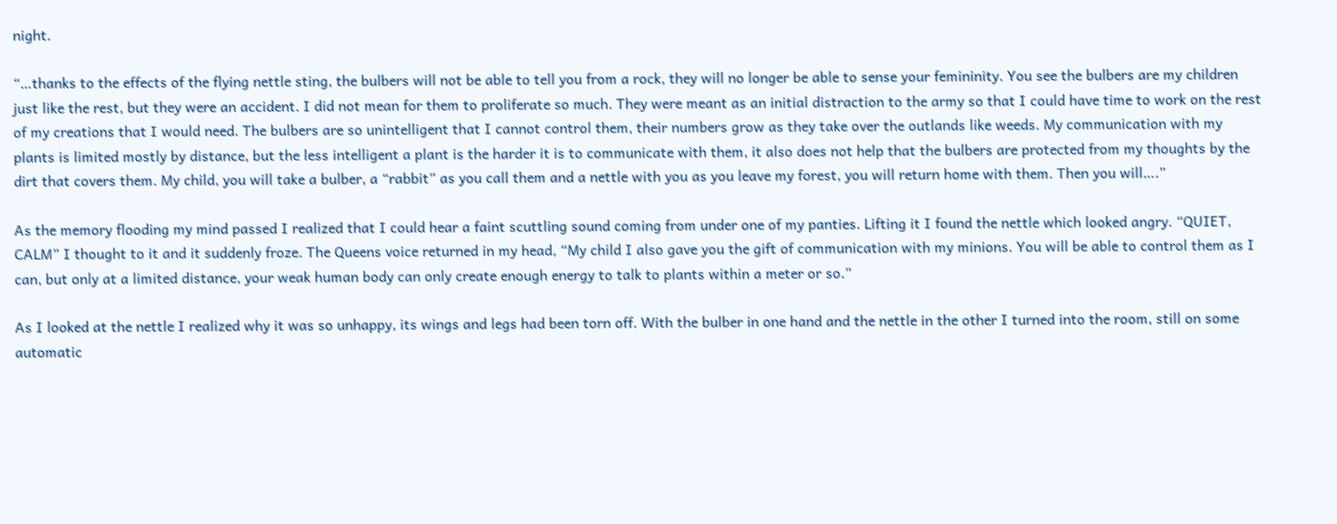night.

“…thanks to the effects of the flying nettle sting, the bulbers will not be able to tell you from a rock, they will no longer be able to sense your femininity. You see the bulbers are my children just like the rest, but they were an accident. I did not mean for them to proliferate so much. They were meant as an initial distraction to the army so that I could have time to work on the rest of my creations that I would need. The bulbers are so unintelligent that I cannot control them, their numbers grow as they take over the outlands like weeds. My communication with my plants is limited mostly by distance, but the less intelligent a plant is the harder it is to communicate with them, it also does not help that the bulbers are protected from my thoughts by the dirt that covers them. My child, you will take a bulber, a “rabbit” as you call them and a nettle with you as you leave my forest, you will return home with them. Then you will….”

As the memory flooding my mind passed I realized that I could hear a faint scuttling sound coming from under one of my panties. Lifting it I found the nettle which looked angry. “QUIET, CALM” I thought to it and it suddenly froze. The Queens voice returned in my head, “My child I also gave you the gift of communication with my minions. You will be able to control them as I can, but only at a limited distance, your weak human body can only create enough energy to talk to plants within a meter or so.”

As I looked at the nettle I realized why it was so unhappy, its wings and legs had been torn off. With the bulber in one hand and the nettle in the other I turned into the room, still on some automatic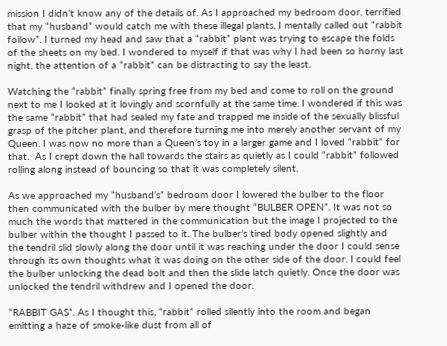mission I didn’t know any of the details of. As I approached my bedroom door, terrified that my “husband” would catch me with these illegal plants, I mentally called out “rabbit follow”. I turned my head and saw that a “rabbit” plant was trying to escape the folds of the sheets on my bed. I wondered to myself if that was why I had been so horny last night, the attention of a “rabbit” can be distracting to say the least.

Watching the “rabbit” finally spring free from my bed and come to roll on the ground next to me I looked at it lovingly and scornfully at the same time. I wondered if this was the same “rabbit” that had sealed my fate and trapped me inside of the sexually blissful grasp of the pitcher plant, and therefore turning me into merely another servant of my Queen. I was now no more than a Queen’s toy in a larger game and I loved “rabbit” for that.  As I crept down the hall towards the stairs as quietly as I could “rabbit” followed rolling along instead of bouncing so that it was completely silent.

As we approached my “husband’s” bedroom door I lowered the bulber to the floor then communicated with the bulber by mere thought “BULBER OPEN”. It was not so much the words that mattered in the communication but the image I projected to the bulber within the thought I passed to it. The bulber’s tired body opened slightly and the tendril slid slowly along the door until it was reaching under the door I could sense through its own thoughts what it was doing on the other side of the door. I could feel the bulber unlocking the dead bolt and then the slide latch quietly. Once the door was unlocked the tendril withdrew and I opened the door.

“RABBIT GAS”. As I thought this, “rabbit” rolled silently into the room and began emitting a haze of smoke-like dust from all of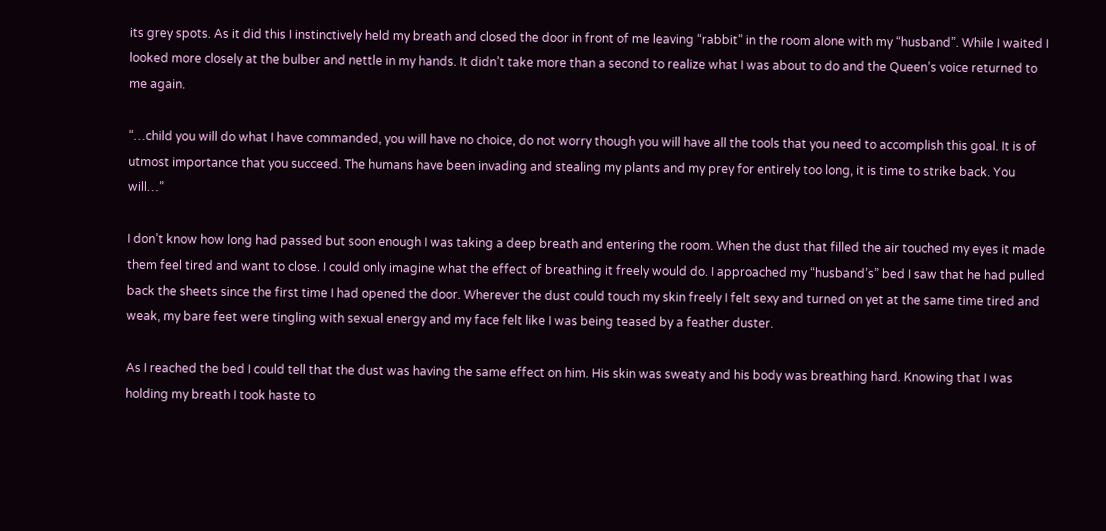its grey spots. As it did this I instinctively held my breath and closed the door in front of me leaving “rabbit” in the room alone with my “husband”. While I waited I looked more closely at the bulber and nettle in my hands. It didn’t take more than a second to realize what I was about to do and the Queen’s voice returned to me again.

“…child you will do what I have commanded, you will have no choice, do not worry though you will have all the tools that you need to accomplish this goal. It is of utmost importance that you succeed. The humans have been invading and stealing my plants and my prey for entirely too long, it is time to strike back. You will…”

I don’t know how long had passed but soon enough I was taking a deep breath and entering the room. When the dust that filled the air touched my eyes it made them feel tired and want to close. I could only imagine what the effect of breathing it freely would do. I approached my “husband’s” bed I saw that he had pulled back the sheets since the first time I had opened the door. Wherever the dust could touch my skin freely I felt sexy and turned on yet at the same time tired and weak, my bare feet were tingling with sexual energy and my face felt like I was being teased by a feather duster.

As I reached the bed I could tell that the dust was having the same effect on him. His skin was sweaty and his body was breathing hard. Knowing that I was holding my breath I took haste to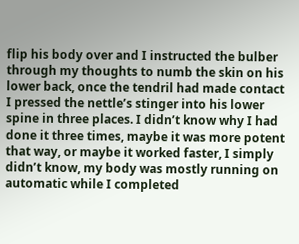flip his body over and I instructed the bulber through my thoughts to numb the skin on his lower back, once the tendril had made contact I pressed the nettle’s stinger into his lower spine in three places. I didn’t know why I had done it three times, maybe it was more potent that way, or maybe it worked faster, I simply didn’t know, my body was mostly running on automatic while I completed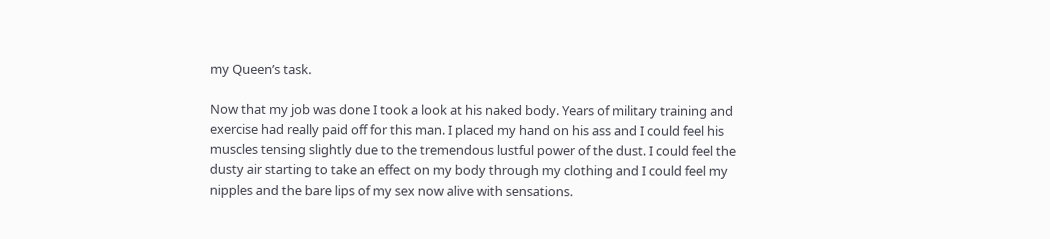my Queen’s task.

Now that my job was done I took a look at his naked body. Years of military training and exercise had really paid off for this man. I placed my hand on his ass and I could feel his muscles tensing slightly due to the tremendous lustful power of the dust. I could feel the dusty air starting to take an effect on my body through my clothing and I could feel my nipples and the bare lips of my sex now alive with sensations.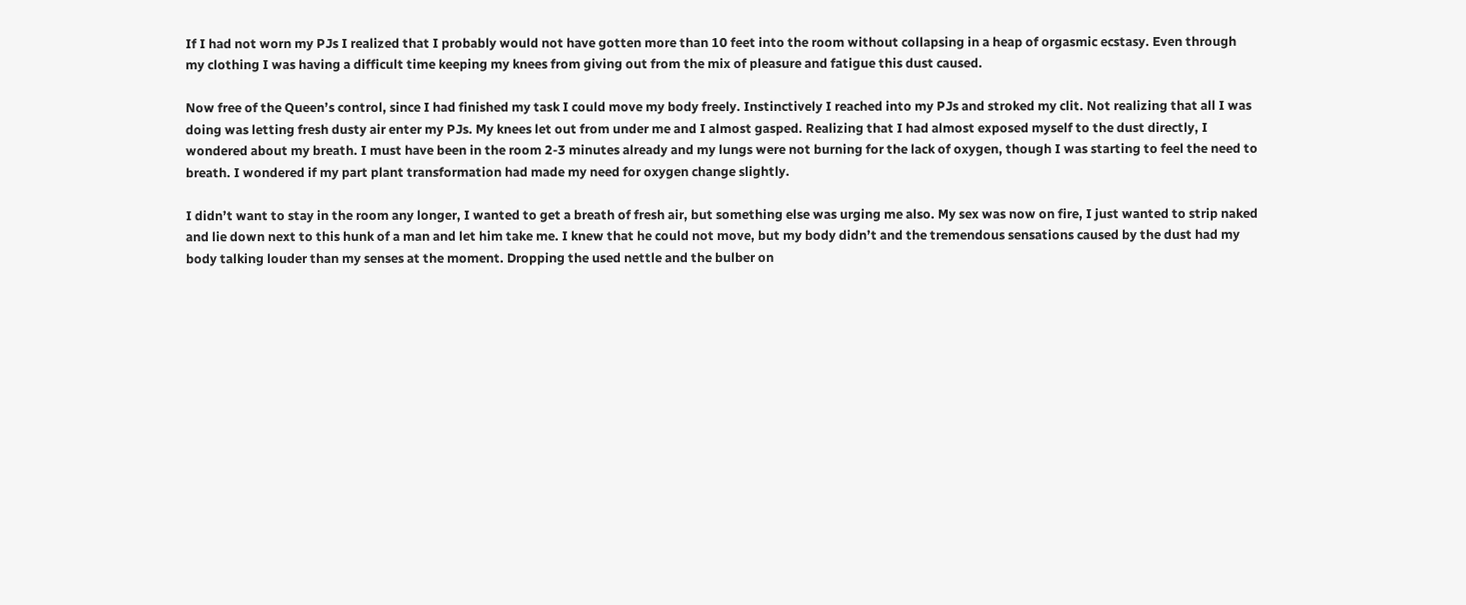If I had not worn my PJs I realized that I probably would not have gotten more than 10 feet into the room without collapsing in a heap of orgasmic ecstasy. Even through my clothing I was having a difficult time keeping my knees from giving out from the mix of pleasure and fatigue this dust caused.

Now free of the Queen’s control, since I had finished my task I could move my body freely. Instinctively I reached into my PJs and stroked my clit. Not realizing that all I was doing was letting fresh dusty air enter my PJs. My knees let out from under me and I almost gasped. Realizing that I had almost exposed myself to the dust directly, I wondered about my breath. I must have been in the room 2-3 minutes already and my lungs were not burning for the lack of oxygen, though I was starting to feel the need to breath. I wondered if my part plant transformation had made my need for oxygen change slightly.

I didn’t want to stay in the room any longer, I wanted to get a breath of fresh air, but something else was urging me also. My sex was now on fire, I just wanted to strip naked and lie down next to this hunk of a man and let him take me. I knew that he could not move, but my body didn’t and the tremendous sensations caused by the dust had my body talking louder than my senses at the moment. Dropping the used nettle and the bulber on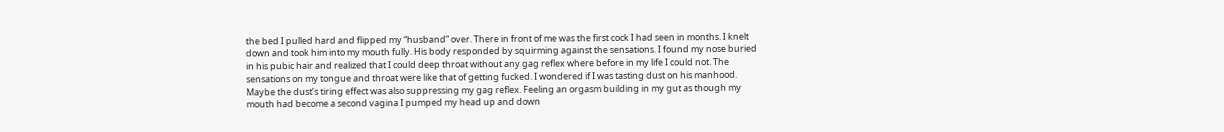the bed I pulled hard and flipped my “husband” over. There in front of me was the first cock I had seen in months. I knelt down and took him into my mouth fully. His body responded by squirming against the sensations. I found my nose buried in his pubic hair and realized that I could deep throat without any gag reflex where before in my life I could not. The sensations on my tongue and throat were like that of getting fucked. I wondered if I was tasting dust on his manhood. Maybe the dust’s tiring effect was also suppressing my gag reflex. Feeling an orgasm building in my gut as though my mouth had become a second vagina I pumped my head up and down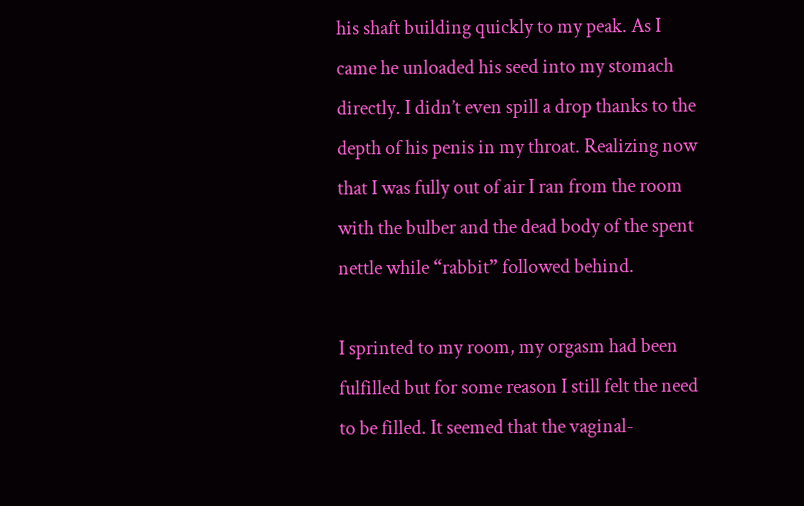his shaft building quickly to my peak. As I came he unloaded his seed into my stomach directly. I didn’t even spill a drop thanks to the depth of his penis in my throat. Realizing now that I was fully out of air I ran from the room with the bulber and the dead body of the spent nettle while “rabbit” followed behind.

I sprinted to my room, my orgasm had been fulfilled but for some reason I still felt the need to be filled. It seemed that the vaginal-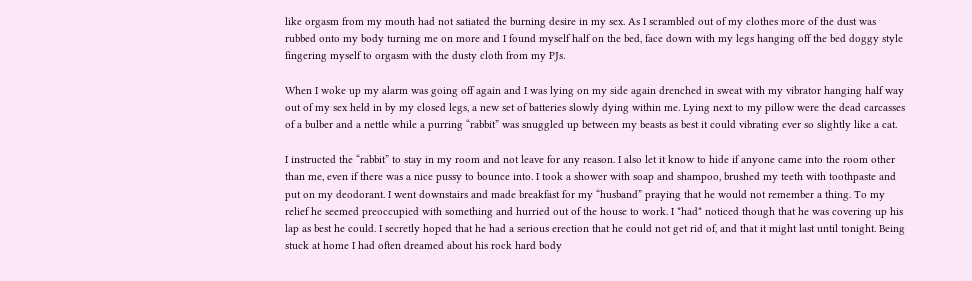like orgasm from my mouth had not satiated the burning desire in my sex. As I scrambled out of my clothes more of the dust was rubbed onto my body turning me on more and I found myself half on the bed, face down with my legs hanging off the bed doggy style fingering myself to orgasm with the dusty cloth from my PJs.

When I woke up my alarm was going off again and I was lying on my side again drenched in sweat with my vibrator hanging half way out of my sex held in by my closed legs, a new set of batteries slowly dying within me. Lying next to my pillow were the dead carcasses of a bulber and a nettle while a purring “rabbit” was snuggled up between my beasts as best it could vibrating ever so slightly like a cat.

I instructed the “rabbit” to stay in my room and not leave for any reason. I also let it know to hide if anyone came into the room other than me, even if there was a nice pussy to bounce into. I took a shower with soap and shampoo, brushed my teeth with toothpaste and put on my deodorant. I went downstairs and made breakfast for my “husband” praying that he would not remember a thing. To my relief he seemed preoccupied with something and hurried out of the house to work. I *had* noticed though that he was covering up his lap as best he could. I secretly hoped that he had a serious erection that he could not get rid of, and that it might last until tonight. Being stuck at home I had often dreamed about his rock hard body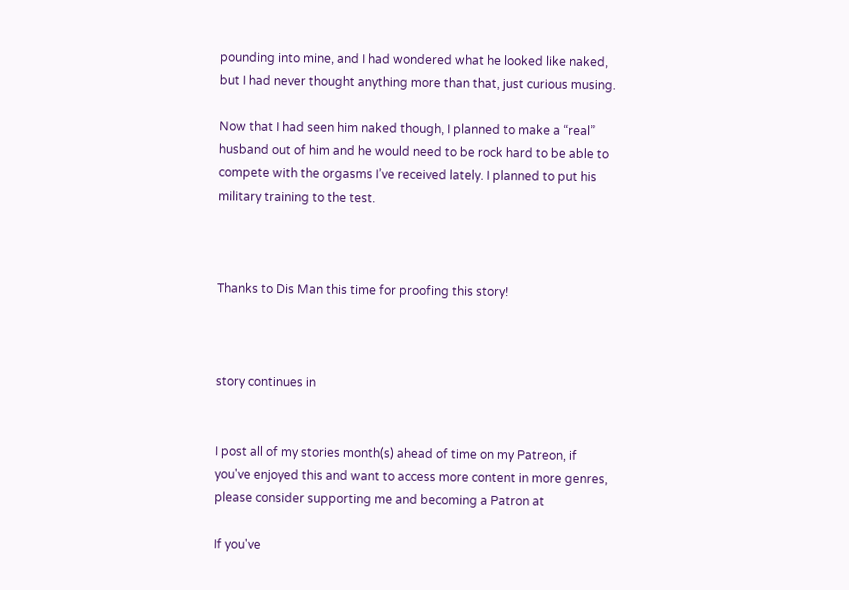pounding into mine, and I had wondered what he looked like naked, but I had never thought anything more than that, just curious musing.

Now that I had seen him naked though, I planned to make a “real” husband out of him and he would need to be rock hard to be able to compete with the orgasms I’ve received lately. I planned to put his military training to the test.



Thanks to Dis Man this time for proofing this story!



story continues in


I post all of my stories month(s) ahead of time on my Patreon, if you've enjoyed this and want to access more content in more genres, please consider supporting me and becoming a Patron at

If you've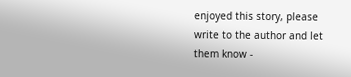enjoyed this story, please write to the author and let them know -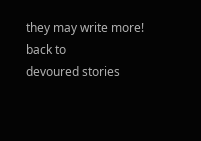they may write more!
back to
devoured stories